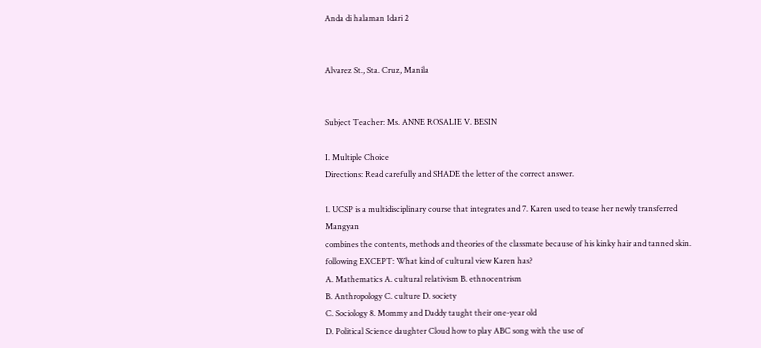Anda di halaman 1dari 2


Alvarez St., Sta. Cruz, Manila


Subject Teacher: Ms. ANNE ROSALIE V. BESIN

I. Multiple Choice
Directions: Read carefully and SHADE the letter of the correct answer.

1. UCSP is a multidisciplinary course that integrates and 7. Karen used to tease her newly transferred Mangyan
combines the contents, methods and theories of the classmate because of his kinky hair and tanned skin.
following EXCEPT: What kind of cultural view Karen has?
A. Mathematics A. cultural relativism B. ethnocentrism
B. Anthropology C. culture D. society
C. Sociology 8. Mommy and Daddy taught their one-year old
D. Political Science daughter Cloud how to play ABC song with the use of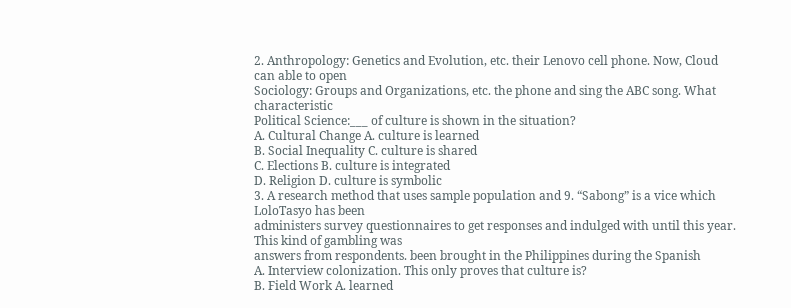2. Anthropology: Genetics and Evolution, etc. their Lenovo cell phone. Now, Cloud can able to open
Sociology: Groups and Organizations, etc. the phone and sing the ABC song. What characteristic
Political Science:___ of culture is shown in the situation?
A. Cultural Change A. culture is learned
B. Social Inequality C. culture is shared
C. Elections B. culture is integrated
D. Religion D. culture is symbolic
3. A research method that uses sample population and 9. “Sabong” is a vice which LoloTasyo has been
administers survey questionnaires to get responses and indulged with until this year. This kind of gambling was
answers from respondents. been brought in the Philippines during the Spanish
A. Interview colonization. This only proves that culture is?
B. Field Work A. learned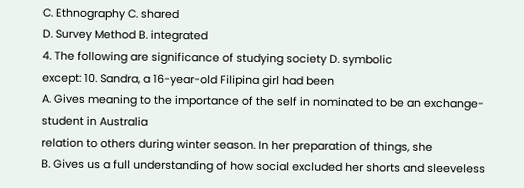C. Ethnography C. shared
D. Survey Method B. integrated
4. The following are significance of studying society D. symbolic
except: 10. Sandra, a 16-year-old Filipina girl had been
A. Gives meaning to the importance of the self in nominated to be an exchange-student in Australia
relation to others during winter season. In her preparation of things, she
B. Gives us a full understanding of how social excluded her shorts and sleeveless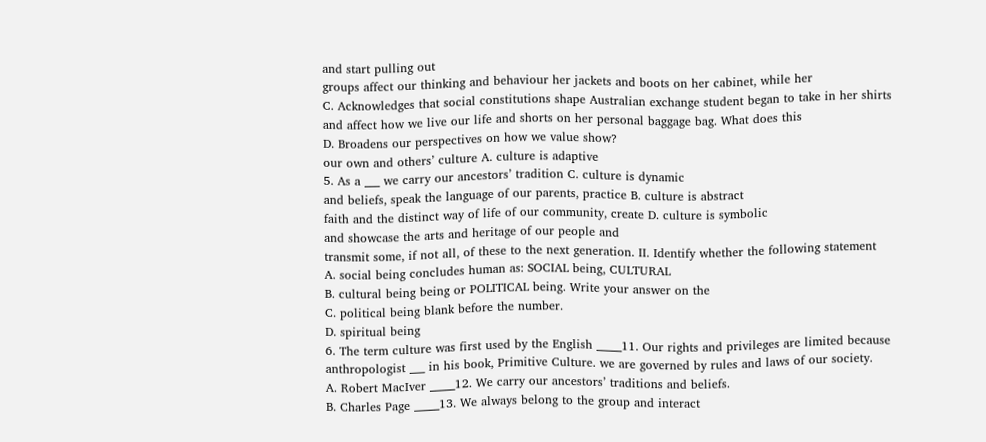and start pulling out
groups affect our thinking and behaviour her jackets and boots on her cabinet, while her
C. Acknowledges that social constitutions shape Australian exchange student began to take in her shirts
and affect how we live our life and shorts on her personal baggage bag. What does this
D. Broadens our perspectives on how we value show?
our own and others’ culture A. culture is adaptive
5. As a ___ we carry our ancestors’ tradition C. culture is dynamic
and beliefs, speak the language of our parents, practice B. culture is abstract
faith and the distinct way of life of our community, create D. culture is symbolic
and showcase the arts and heritage of our people and
transmit some, if not all, of these to the next generation. II. Identify whether the following statement
A. social being concludes human as: SOCIAL being, CULTURAL
B. cultural being being or POLITICAL being. Write your answer on the
C. political being blank before the number.
D. spiritual being
6. The term culture was first used by the English _____11. Our rights and privileges are limited because
anthropologist ___ in his book, Primitive Culture. we are governed by rules and laws of our society.
A. Robert MacIver _____12. We carry our ancestors’ traditions and beliefs.
B. Charles Page _____13. We always belong to the group and interact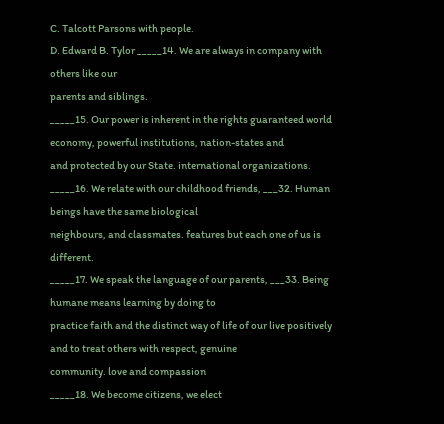C. Talcott Parsons with people.
D. Edward B. Tylor _____14. We are always in company with others like our
parents and siblings.
_____15. Our power is inherent in the rights guaranteed world economy, powerful institutions, nation-states and
and protected by our State. international organizations.
_____16. We relate with our childhood friends, ___32. Human beings have the same biological
neighbours, and classmates. features but each one of us is different.
_____17. We speak the language of our parents, ___33. Being humane means learning by doing to
practice faith and the distinct way of life of our live positively and to treat others with respect, genuine
community. love and compassion
_____18. We become citizens, we elect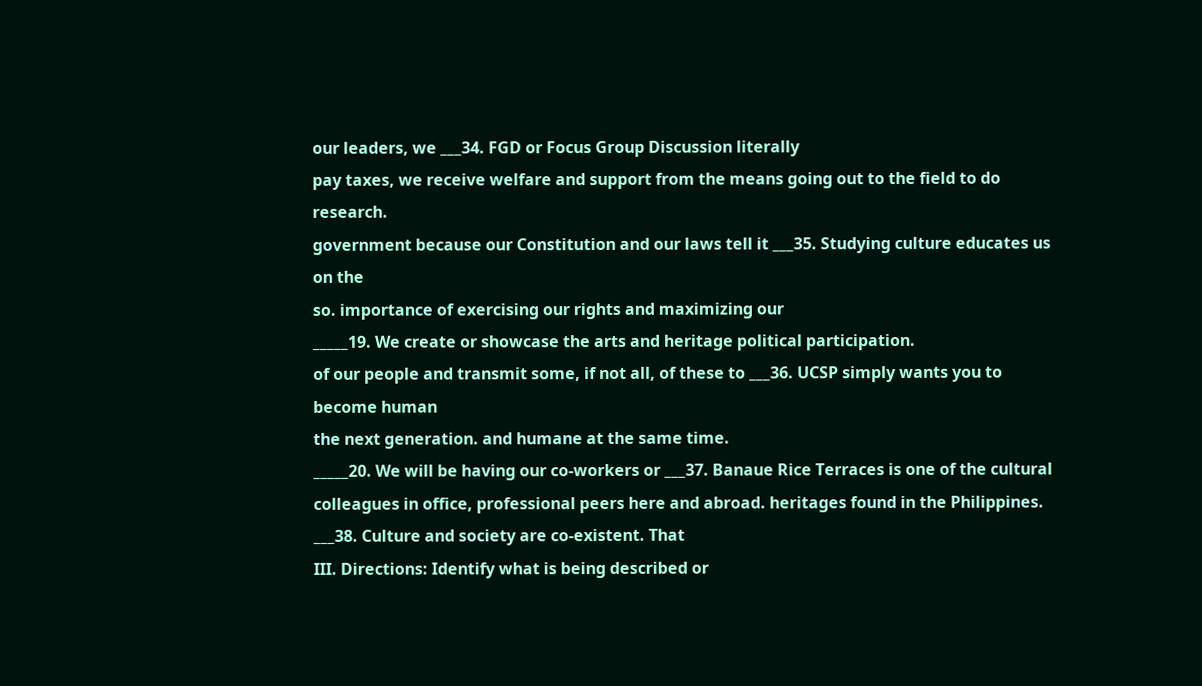our leaders, we ___34. FGD or Focus Group Discussion literally
pay taxes, we receive welfare and support from the means going out to the field to do research.
government because our Constitution and our laws tell it ___35. Studying culture educates us on the
so. importance of exercising our rights and maximizing our
_____19. We create or showcase the arts and heritage political participation.
of our people and transmit some, if not all, of these to ___36. UCSP simply wants you to become human
the next generation. and humane at the same time.
_____20. We will be having our co-workers or ___37. Banaue Rice Terraces is one of the cultural
colleagues in office, professional peers here and abroad. heritages found in the Philippines.
___38. Culture and society are co-existent. That
III. Directions: Identify what is being described or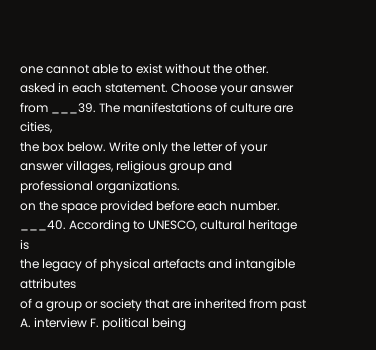one cannot able to exist without the other.
asked in each statement. Choose your answer from ___39. The manifestations of culture are cities,
the box below. Write only the letter of your answer villages, religious group and professional organizations.
on the space provided before each number. ___40. According to UNESCO, cultural heritage is
the legacy of physical artefacts and intangible attributes
of a group or society that are inherited from past
A. interview F. political being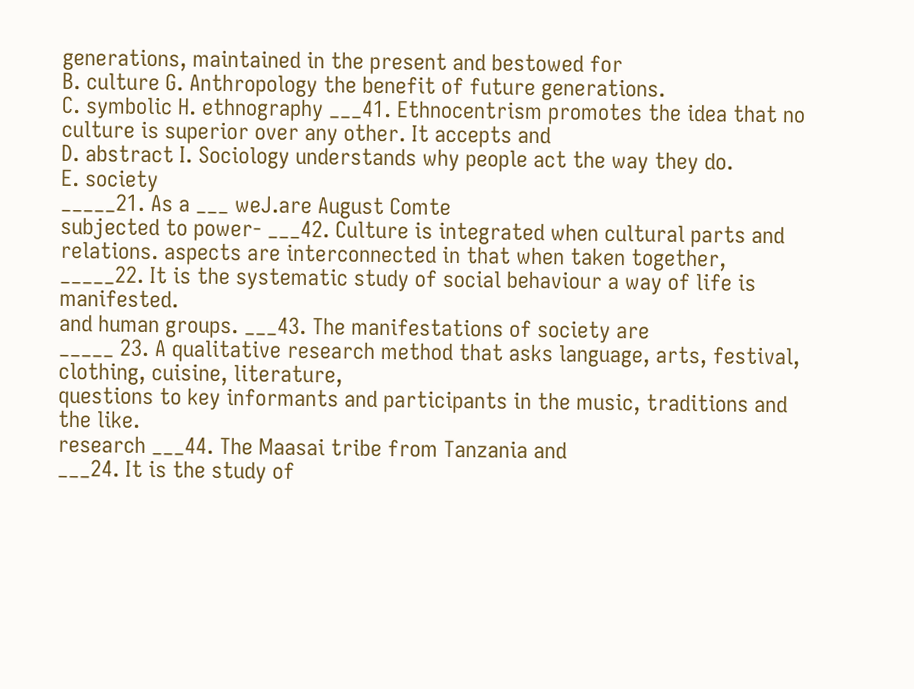generations, maintained in the present and bestowed for
B. culture G. Anthropology the benefit of future generations.
C. symbolic H. ethnography ___41. Ethnocentrism promotes the idea that no
culture is superior over any other. It accepts and
D. abstract I. Sociology understands why people act the way they do.
E. society
_____21. As a ___ weJ.are August Comte
subjected to power- ___42. Culture is integrated when cultural parts and
relations. aspects are interconnected in that when taken together,
_____22. It is the systematic study of social behaviour a way of life is manifested.
and human groups. ___43. The manifestations of society are
_____ 23. A qualitative research method that asks language, arts, festival, clothing, cuisine, literature,
questions to key informants and participants in the music, traditions and the like.
research ___44. The Maasai tribe from Tanzania and
___24. It is the study of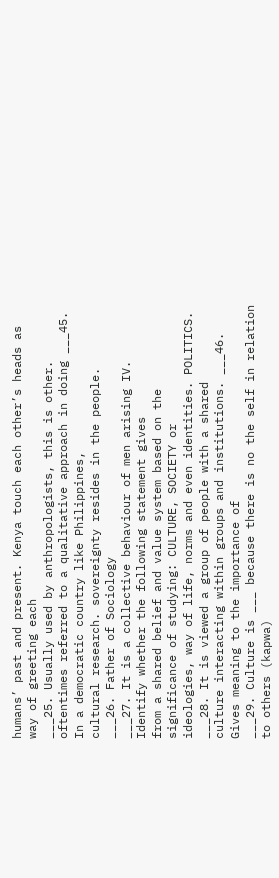humans’ past and present. Kenya touch each other’s heads as way of greeting each
___25. Usually used by anthropologists, this is other.
oftentimes referred to a qualitative approach in doing ___45. In a democratic country like Philippines,
cultural research. sovereignty resides in the people.
___26. Father of Sociology
___27. It is a collective behaviour of men arising IV. Identify whether the following statement gives
from a shared belief and value system based on the significance of studying: CULTURE, SOCIETY or
ideologies, way of life, norms and even identities. POLITICS.
___28. It is viewed a group of people with a shared
culture interacting within groups and institutions. ___46. Gives meaning to the importance of
___29. Culture is ___ because there is no the self in relation to others (kapwa)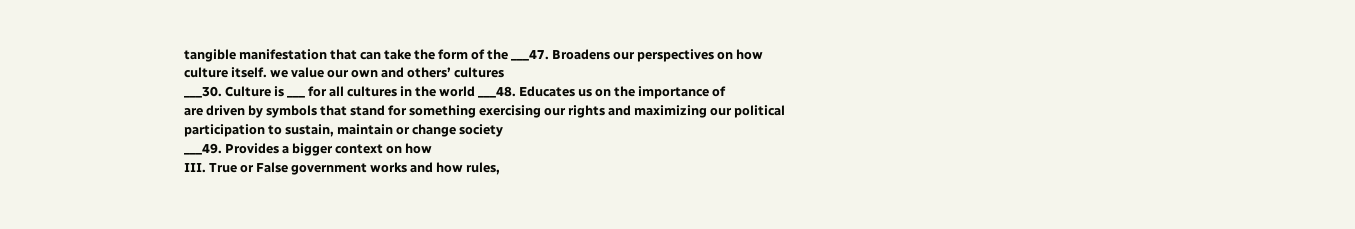tangible manifestation that can take the form of the ___47. Broadens our perspectives on how
culture itself. we value our own and others’ cultures
___30. Culture is ___ for all cultures in the world ___48. Educates us on the importance of
are driven by symbols that stand for something exercising our rights and maximizing our political
participation to sustain, maintain or change society
___49. Provides a bigger context on how
III. True or False government works and how rules,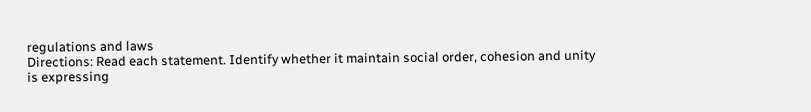regulations and laws
Directions: Read each statement. Identify whether it maintain social order, cohesion and unity
is expressing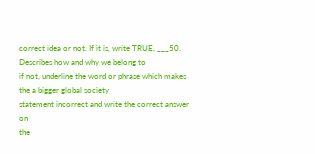correct idea or not. If it is, write TRUE, ___50. Describes how and why we belong to
if not, underline the word or phrase which makes the a bigger global society
statement incorrect and write the correct answer on
the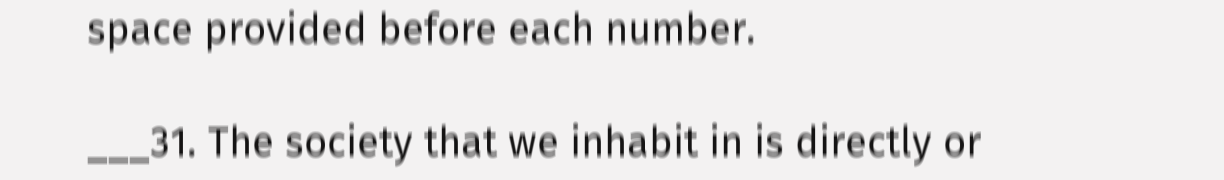space provided before each number.

___31. The society that we inhabit in is directly or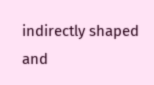indirectly shaped and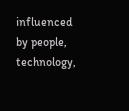influenced by people, technology,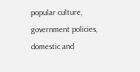popular culture, government policies, domestic and